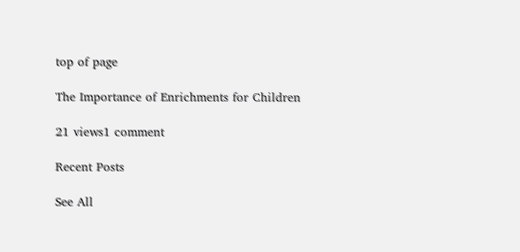top of page

The Importance of Enrichments for Children

21 views1 comment

Recent Posts

See All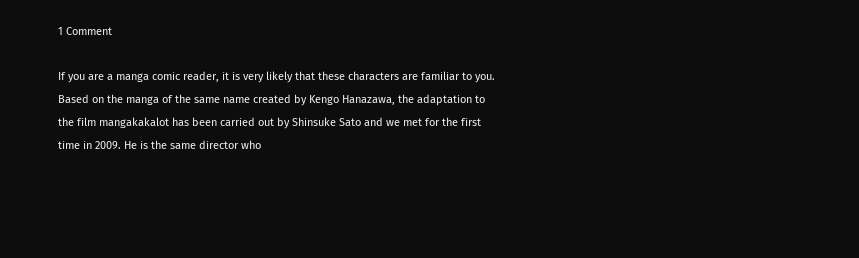1 Comment

If you are a manga comic reader, it is very likely that these characters are familiar to you. Based on the manga of the same name created by Kengo Hanazawa, the adaptation to the film mangakakalot has been carried out by Shinsuke Sato and we met for the first time in 2009. He is the same director who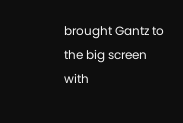brought Gantz to the big screen with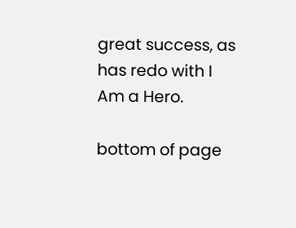great success, as has redo with I Am a Hero.

bottom of page